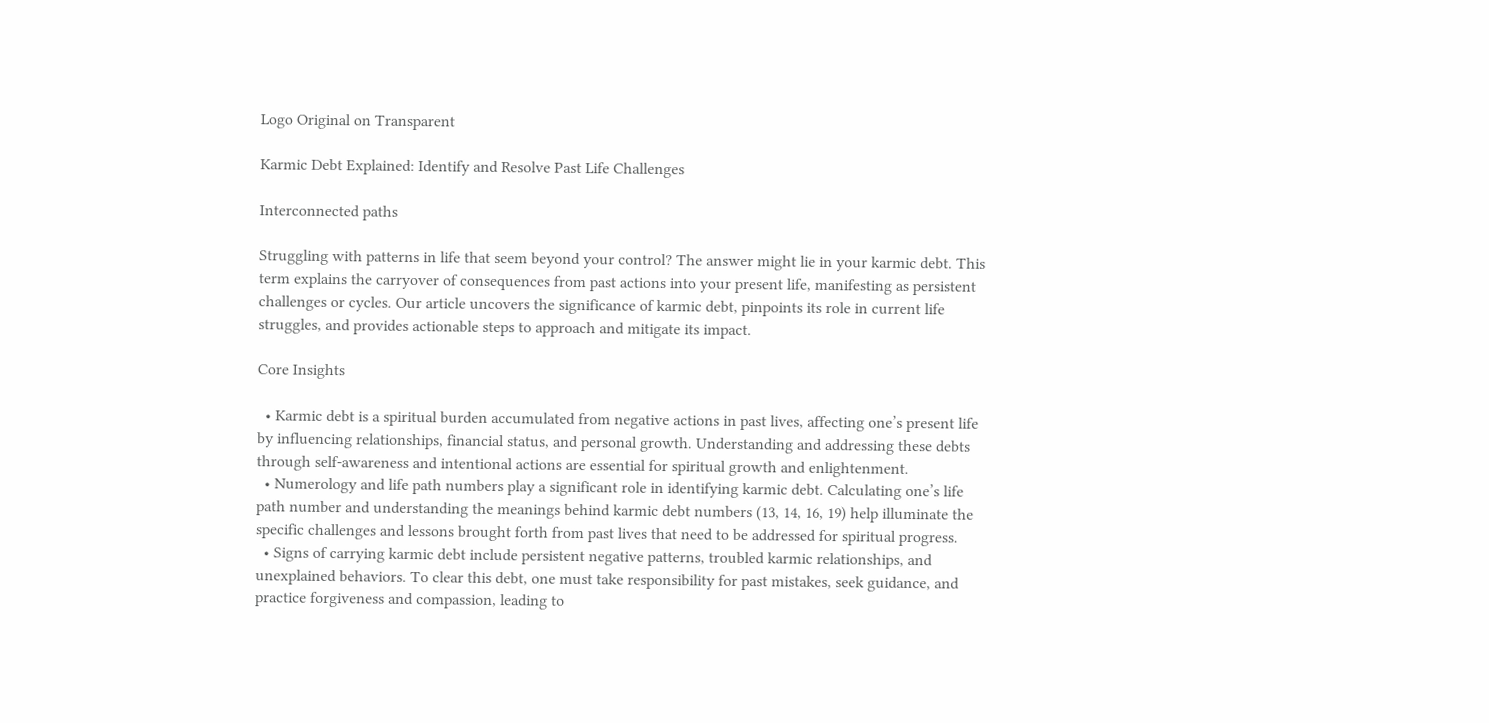Logo Original on Transparent

Karmic Debt Explained: Identify and Resolve Past Life Challenges

Interconnected paths

Struggling with patterns in life that seem beyond your control? The answer might lie in your karmic debt. This term explains the carryover of consequences from past actions into your present life, manifesting as persistent challenges or cycles. Our article uncovers the significance of karmic debt, pinpoints its role in current life struggles, and provides actionable steps to approach and mitigate its impact.

Core Insights

  • Karmic debt is a spiritual burden accumulated from negative actions in past lives, affecting one’s present life by influencing relationships, financial status, and personal growth. Understanding and addressing these debts through self-awareness and intentional actions are essential for spiritual growth and enlightenment.
  • Numerology and life path numbers play a significant role in identifying karmic debt. Calculating one’s life path number and understanding the meanings behind karmic debt numbers (13, 14, 16, 19) help illuminate the specific challenges and lessons brought forth from past lives that need to be addressed for spiritual progress.
  • Signs of carrying karmic debt include persistent negative patterns, troubled karmic relationships, and unexplained behaviors. To clear this debt, one must take responsibility for past mistakes, seek guidance, and practice forgiveness and compassion, leading to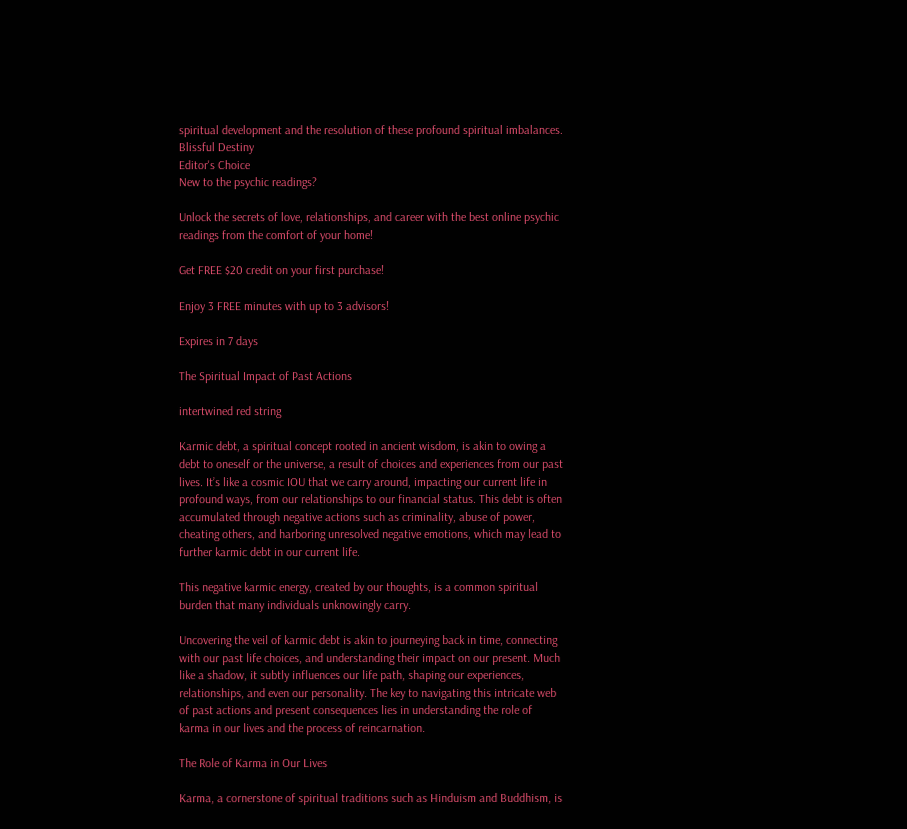spiritual development and the resolution of these profound spiritual imbalances.
Blissful Destiny
Editor's Choice
New to the psychic readings?

Unlock the secrets of love, relationships, and career with the best online psychic readings from the comfort of your home!

Get FREE $20 credit on your first purchase!

Enjoy 3 FREE minutes with up to 3 advisors!

Expires in 7 days

The Spiritual Impact of Past Actions

intertwined red string

Karmic debt, a spiritual concept rooted in ancient wisdom, is akin to owing a debt to oneself or the universe, a result of choices and experiences from our past lives. It’s like a cosmic IOU that we carry around, impacting our current life in profound ways, from our relationships to our financial status. This debt is often accumulated through negative actions such as criminality, abuse of power, cheating others, and harboring unresolved negative emotions, which may lead to further karmic debt in our current life.

This negative karmic energy, created by our thoughts, is a common spiritual burden that many individuals unknowingly carry.

Uncovering the veil of karmic debt is akin to journeying back in time, connecting with our past life choices, and understanding their impact on our present. Much like a shadow, it subtly influences our life path, shaping our experiences, relationships, and even our personality. The key to navigating this intricate web of past actions and present consequences lies in understanding the role of karma in our lives and the process of reincarnation.

The Role of Karma in Our Lives

Karma, a cornerstone of spiritual traditions such as Hinduism and Buddhism, is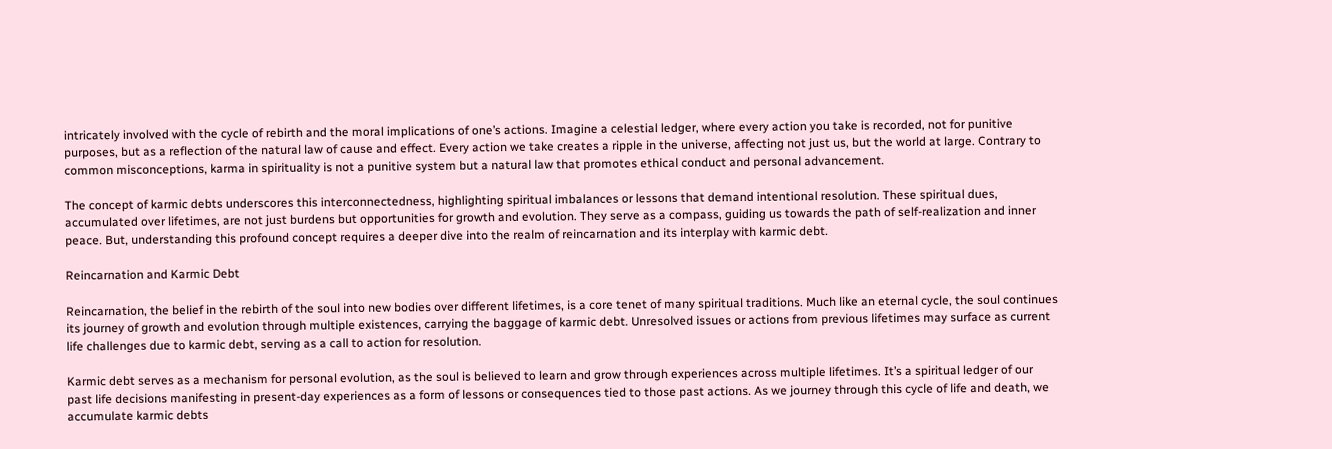intricately involved with the cycle of rebirth and the moral implications of one’s actions. Imagine a celestial ledger, where every action you take is recorded, not for punitive purposes, but as a reflection of the natural law of cause and effect. Every action we take creates a ripple in the universe, affecting not just us, but the world at large. Contrary to common misconceptions, karma in spirituality is not a punitive system but a natural law that promotes ethical conduct and personal advancement.

The concept of karmic debts underscores this interconnectedness, highlighting spiritual imbalances or lessons that demand intentional resolution. These spiritual dues, accumulated over lifetimes, are not just burdens but opportunities for growth and evolution. They serve as a compass, guiding us towards the path of self-realization and inner peace. But, understanding this profound concept requires a deeper dive into the realm of reincarnation and its interplay with karmic debt.

Reincarnation and Karmic Debt

Reincarnation, the belief in the rebirth of the soul into new bodies over different lifetimes, is a core tenet of many spiritual traditions. Much like an eternal cycle, the soul continues its journey of growth and evolution through multiple existences, carrying the baggage of karmic debt. Unresolved issues or actions from previous lifetimes may surface as current life challenges due to karmic debt, serving as a call to action for resolution.

Karmic debt serves as a mechanism for personal evolution, as the soul is believed to learn and grow through experiences across multiple lifetimes. It’s a spiritual ledger of our past life decisions manifesting in present-day experiences as a form of lessons or consequences tied to those past actions. As we journey through this cycle of life and death, we accumulate karmic debts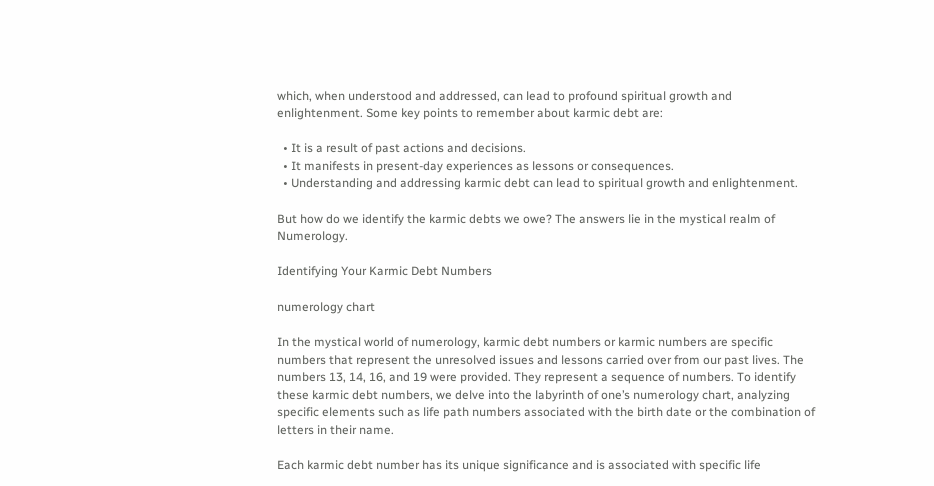which, when understood and addressed, can lead to profound spiritual growth and enlightenment. Some key points to remember about karmic debt are:

  • It is a result of past actions and decisions.
  • It manifests in present-day experiences as lessons or consequences.
  • Understanding and addressing karmic debt can lead to spiritual growth and enlightenment.

But how do we identify the karmic debts we owe? The answers lie in the mystical realm of Numerology.

Identifying Your Karmic Debt Numbers

numerology chart

In the mystical world of numerology, karmic debt numbers or karmic numbers are specific numbers that represent the unresolved issues and lessons carried over from our past lives. The numbers 13, 14, 16, and 19 were provided. They represent a sequence of numbers. To identify these karmic debt numbers, we delve into the labyrinth of one’s numerology chart, analyzing specific elements such as life path numbers associated with the birth date or the combination of letters in their name.

Each karmic debt number has its unique significance and is associated with specific life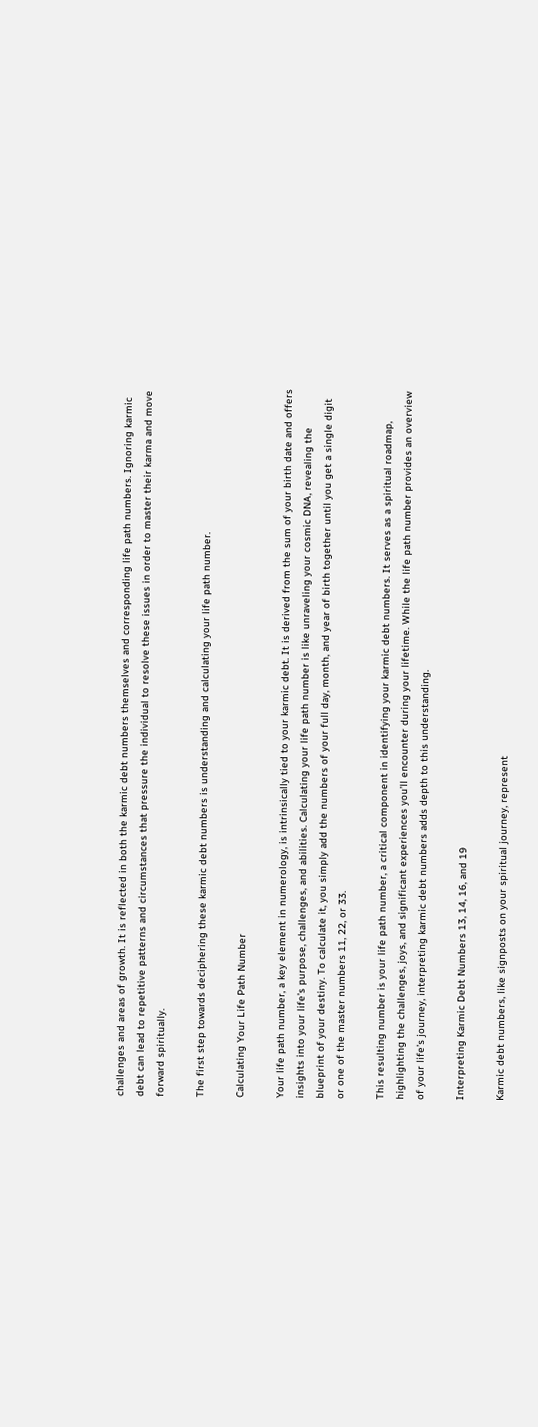challenges and areas of growth. It is reflected in both the karmic debt numbers themselves and corresponding life path numbers. Ignoring karmic debt can lead to repetitive patterns and circumstances that pressure the individual to resolve these issues in order to master their karma and move forward spiritually.

The first step towards deciphering these karmic debt numbers is understanding and calculating your life path number.

Calculating Your Life Path Number

Your life path number, a key element in numerology, is intrinsically tied to your karmic debt. It is derived from the sum of your birth date and offers insights into your life’s purpose, challenges, and abilities. Calculating your life path number is like unraveling your cosmic DNA, revealing the blueprint of your destiny. To calculate it, you simply add the numbers of your full day, month, and year of birth together until you get a single digit or one of the master numbers 11, 22, or 33.

This resulting number is your life path number, a critical component in identifying your karmic debt numbers. It serves as a spiritual roadmap, highlighting the challenges, joys, and significant experiences you’ll encounter during your lifetime. While the life path number provides an overview of your life’s journey, interpreting karmic debt numbers adds depth to this understanding.

Interpreting Karmic Debt Numbers 13, 14, 16, and 19

Karmic debt numbers, like signposts on your spiritual journey, represent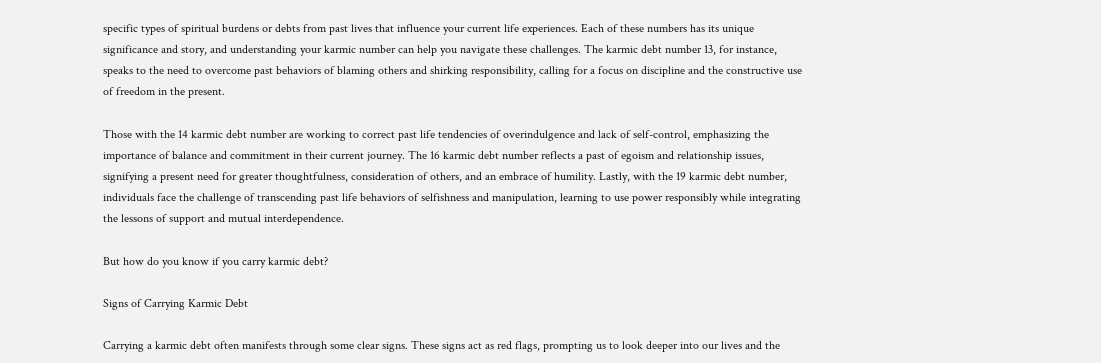specific types of spiritual burdens or debts from past lives that influence your current life experiences. Each of these numbers has its unique significance and story, and understanding your karmic number can help you navigate these challenges. The karmic debt number 13, for instance, speaks to the need to overcome past behaviors of blaming others and shirking responsibility, calling for a focus on discipline and the constructive use of freedom in the present.

Those with the 14 karmic debt number are working to correct past life tendencies of overindulgence and lack of self-control, emphasizing the importance of balance and commitment in their current journey. The 16 karmic debt number reflects a past of egoism and relationship issues, signifying a present need for greater thoughtfulness, consideration of others, and an embrace of humility. Lastly, with the 19 karmic debt number, individuals face the challenge of transcending past life behaviors of selfishness and manipulation, learning to use power responsibly while integrating the lessons of support and mutual interdependence.

But how do you know if you carry karmic debt?

Signs of Carrying Karmic Debt

Carrying a karmic debt often manifests through some clear signs. These signs act as red flags, prompting us to look deeper into our lives and the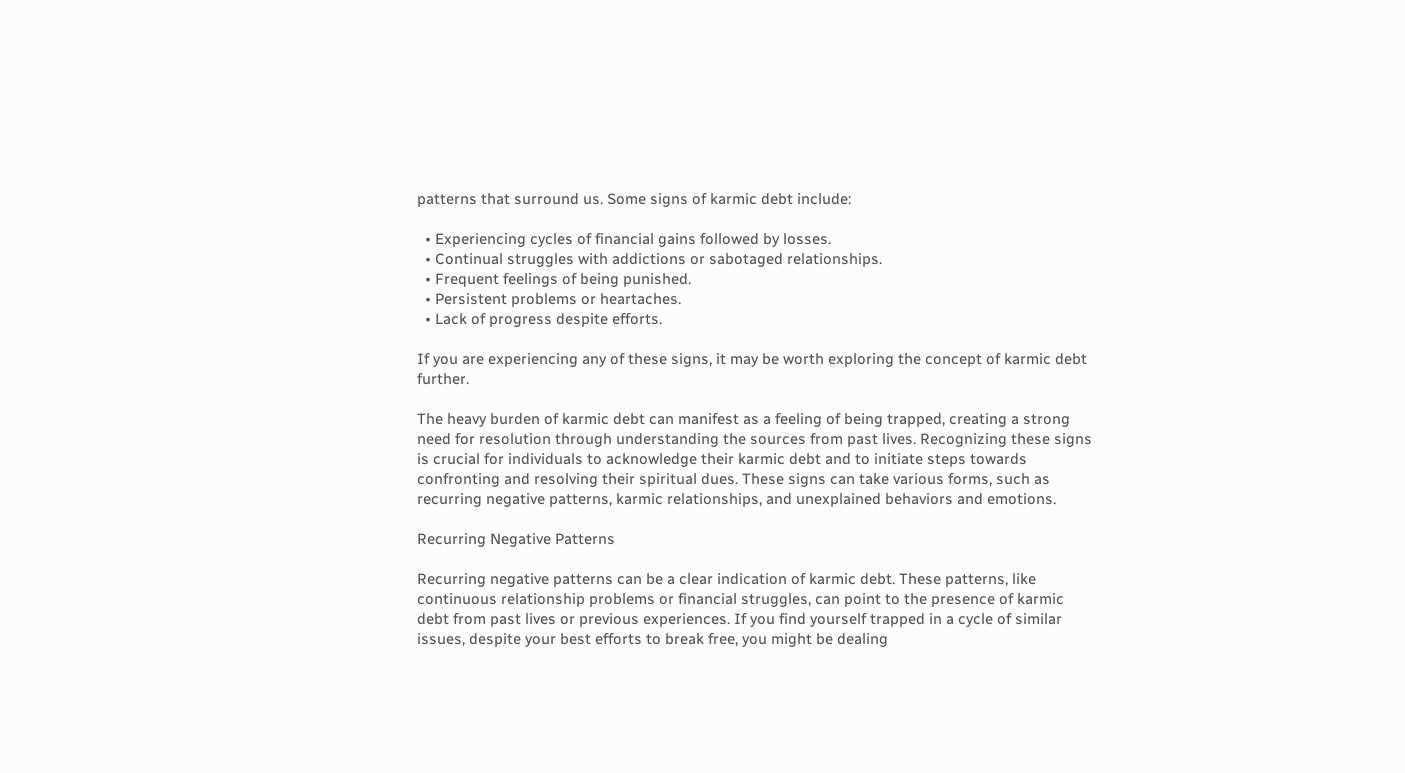patterns that surround us. Some signs of karmic debt include:

  • Experiencing cycles of financial gains followed by losses.
  • Continual struggles with addictions or sabotaged relationships.
  • Frequent feelings of being punished.
  • Persistent problems or heartaches.
  • Lack of progress despite efforts.

If you are experiencing any of these signs, it may be worth exploring the concept of karmic debt further.

The heavy burden of karmic debt can manifest as a feeling of being trapped, creating a strong need for resolution through understanding the sources from past lives. Recognizing these signs is crucial for individuals to acknowledge their karmic debt and to initiate steps towards confronting and resolving their spiritual dues. These signs can take various forms, such as recurring negative patterns, karmic relationships, and unexplained behaviors and emotions.

Recurring Negative Patterns

Recurring negative patterns can be a clear indication of karmic debt. These patterns, like continuous relationship problems or financial struggles, can point to the presence of karmic debt from past lives or previous experiences. If you find yourself trapped in a cycle of similar issues, despite your best efforts to break free, you might be dealing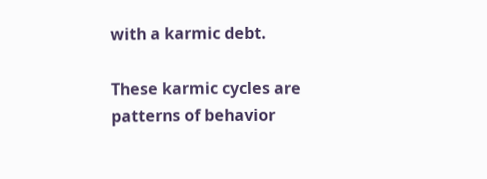with a karmic debt.

These karmic cycles are patterns of behavior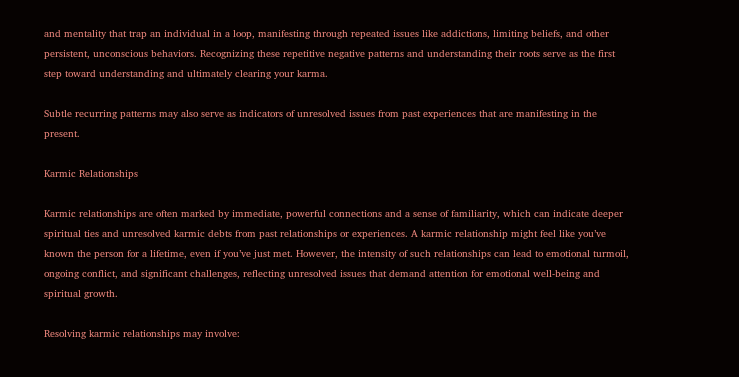and mentality that trap an individual in a loop, manifesting through repeated issues like addictions, limiting beliefs, and other persistent, unconscious behaviors. Recognizing these repetitive negative patterns and understanding their roots serve as the first step toward understanding and ultimately clearing your karma.

Subtle recurring patterns may also serve as indicators of unresolved issues from past experiences that are manifesting in the present.

Karmic Relationships

Karmic relationships are often marked by immediate, powerful connections and a sense of familiarity, which can indicate deeper spiritual ties and unresolved karmic debts from past relationships or experiences. A karmic relationship might feel like you’ve known the person for a lifetime, even if you’ve just met. However, the intensity of such relationships can lead to emotional turmoil, ongoing conflict, and significant challenges, reflecting unresolved issues that demand attention for emotional well-being and spiritual growth.

Resolving karmic relationships may involve: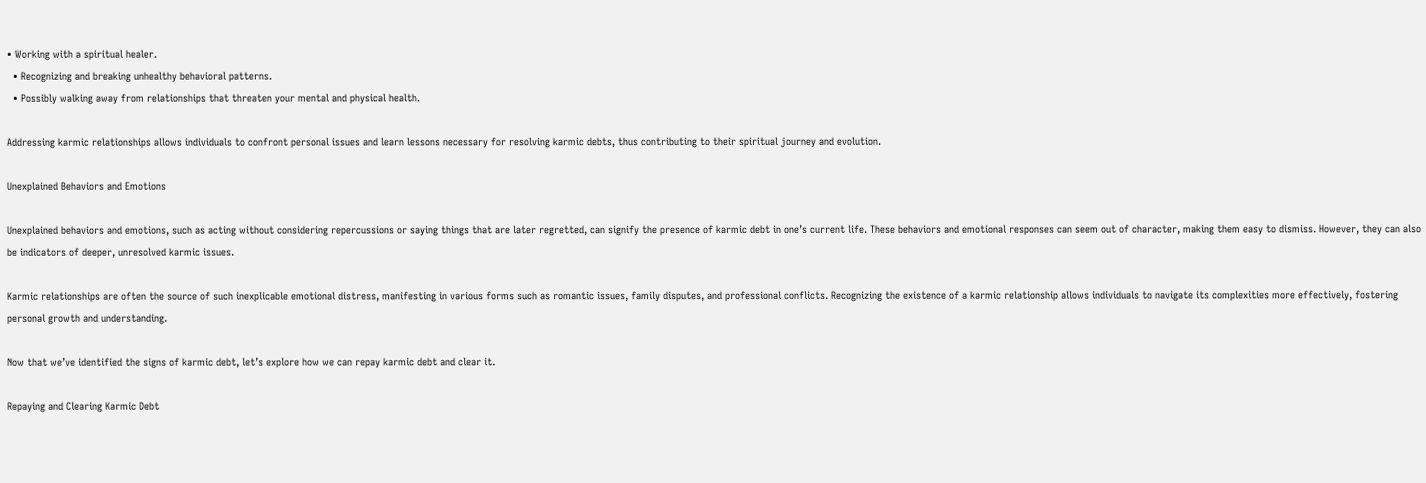• Working with a spiritual healer.
  • Recognizing and breaking unhealthy behavioral patterns.
  • Possibly walking away from relationships that threaten your mental and physical health.

Addressing karmic relationships allows individuals to confront personal issues and learn lessons necessary for resolving karmic debts, thus contributing to their spiritual journey and evolution.

Unexplained Behaviors and Emotions

Unexplained behaviors and emotions, such as acting without considering repercussions or saying things that are later regretted, can signify the presence of karmic debt in one’s current life. These behaviors and emotional responses can seem out of character, making them easy to dismiss. However, they can also be indicators of deeper, unresolved karmic issues.

Karmic relationships are often the source of such inexplicable emotional distress, manifesting in various forms such as romantic issues, family disputes, and professional conflicts. Recognizing the existence of a karmic relationship allows individuals to navigate its complexities more effectively, fostering personal growth and understanding.

Now that we’ve identified the signs of karmic debt, let’s explore how we can repay karmic debt and clear it.

Repaying and Clearing Karmic Debt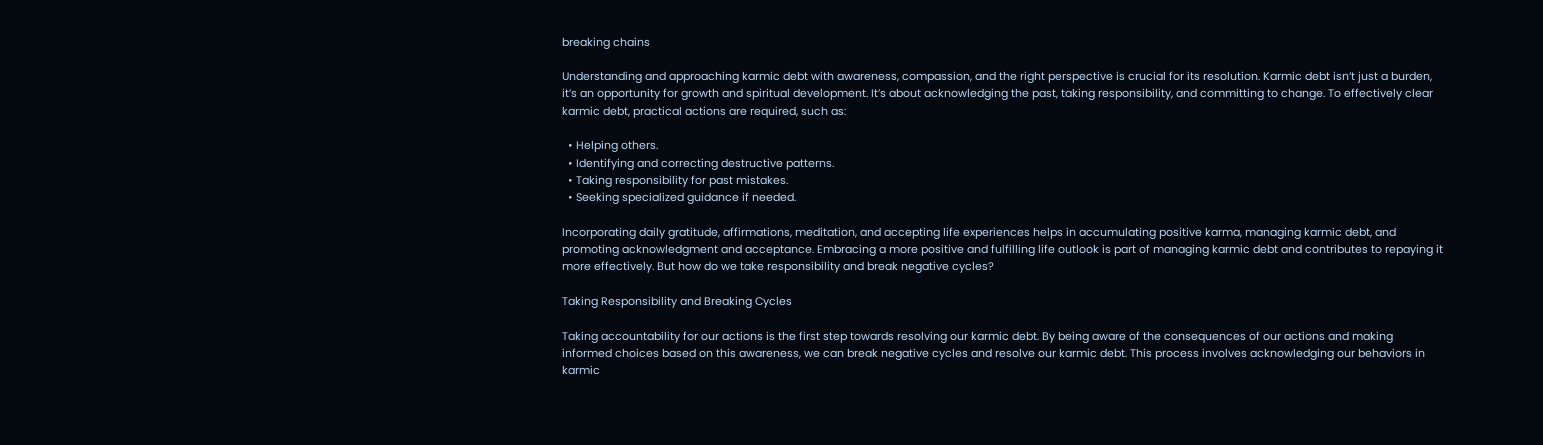breaking chains

Understanding and approaching karmic debt with awareness, compassion, and the right perspective is crucial for its resolution. Karmic debt isn’t just a burden, it’s an opportunity for growth and spiritual development. It’s about acknowledging the past, taking responsibility, and committing to change. To effectively clear karmic debt, practical actions are required, such as:

  • Helping others.
  • Identifying and correcting destructive patterns.
  • Taking responsibility for past mistakes.
  • Seeking specialized guidance if needed.

Incorporating daily gratitude, affirmations, meditation, and accepting life experiences helps in accumulating positive karma, managing karmic debt, and promoting acknowledgment and acceptance. Embracing a more positive and fulfilling life outlook is part of managing karmic debt and contributes to repaying it more effectively. But how do we take responsibility and break negative cycles?

Taking Responsibility and Breaking Cycles

Taking accountability for our actions is the first step towards resolving our karmic debt. By being aware of the consequences of our actions and making informed choices based on this awareness, we can break negative cycles and resolve our karmic debt. This process involves acknowledging our behaviors in karmic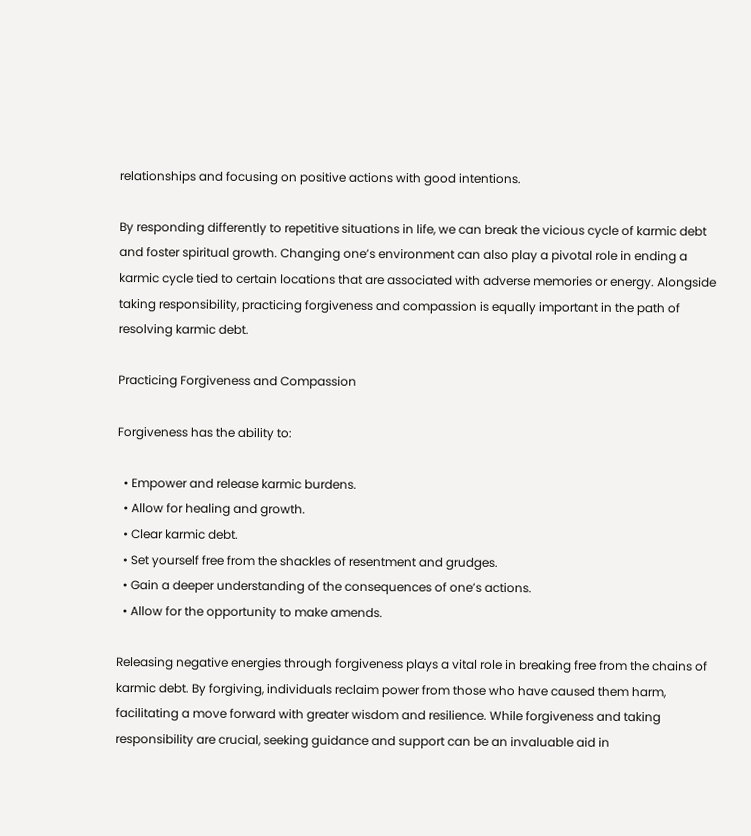relationships and focusing on positive actions with good intentions.

By responding differently to repetitive situations in life, we can break the vicious cycle of karmic debt and foster spiritual growth. Changing one’s environment can also play a pivotal role in ending a karmic cycle tied to certain locations that are associated with adverse memories or energy. Alongside taking responsibility, practicing forgiveness and compassion is equally important in the path of resolving karmic debt.

Practicing Forgiveness and Compassion

Forgiveness has the ability to:

  • Empower and release karmic burdens.
  • Allow for healing and growth.
  • Clear karmic debt.
  • Set yourself free from the shackles of resentment and grudges.
  • Gain a deeper understanding of the consequences of one’s actions.
  • Allow for the opportunity to make amends.

Releasing negative energies through forgiveness plays a vital role in breaking free from the chains of karmic debt. By forgiving, individuals reclaim power from those who have caused them harm, facilitating a move forward with greater wisdom and resilience. While forgiveness and taking responsibility are crucial, seeking guidance and support can be an invaluable aid in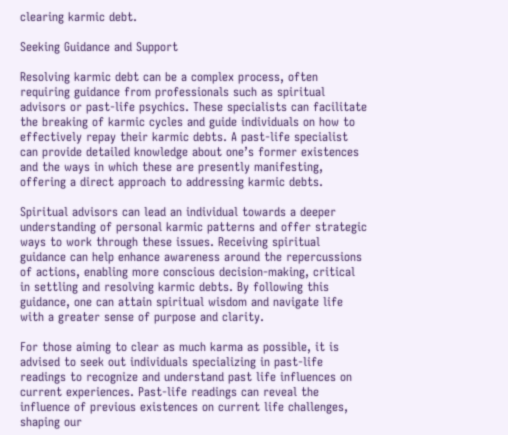clearing karmic debt.

Seeking Guidance and Support

Resolving karmic debt can be a complex process, often requiring guidance from professionals such as spiritual advisors or past-life psychics. These specialists can facilitate the breaking of karmic cycles and guide individuals on how to effectively repay their karmic debts. A past-life specialist can provide detailed knowledge about one’s former existences and the ways in which these are presently manifesting, offering a direct approach to addressing karmic debts.

Spiritual advisors can lead an individual towards a deeper understanding of personal karmic patterns and offer strategic ways to work through these issues. Receiving spiritual guidance can help enhance awareness around the repercussions of actions, enabling more conscious decision-making, critical in settling and resolving karmic debts. By following this guidance, one can attain spiritual wisdom and navigate life with a greater sense of purpose and clarity.

For those aiming to clear as much karma as possible, it is advised to seek out individuals specializing in past-life readings to recognize and understand past life influences on current experiences. Past-life readings can reveal the influence of previous existences on current life challenges, shaping our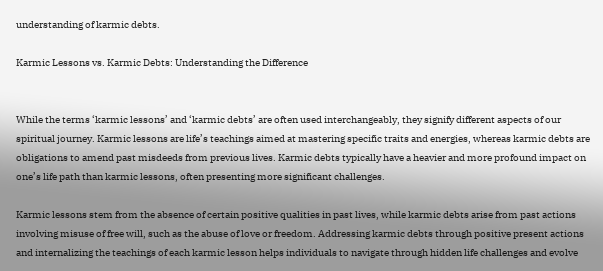understanding of karmic debts.

Karmic Lessons vs. Karmic Debts: Understanding the Difference


While the terms ‘karmic lessons’ and ‘karmic debts’ are often used interchangeably, they signify different aspects of our spiritual journey. Karmic lessons are life’s teachings aimed at mastering specific traits and energies, whereas karmic debts are obligations to amend past misdeeds from previous lives. Karmic debts typically have a heavier and more profound impact on one’s life path than karmic lessons, often presenting more significant challenges.

Karmic lessons stem from the absence of certain positive qualities in past lives, while karmic debts arise from past actions involving misuse of free will, such as the abuse of love or freedom. Addressing karmic debts through positive present actions and internalizing the teachings of each karmic lesson helps individuals to navigate through hidden life challenges and evolve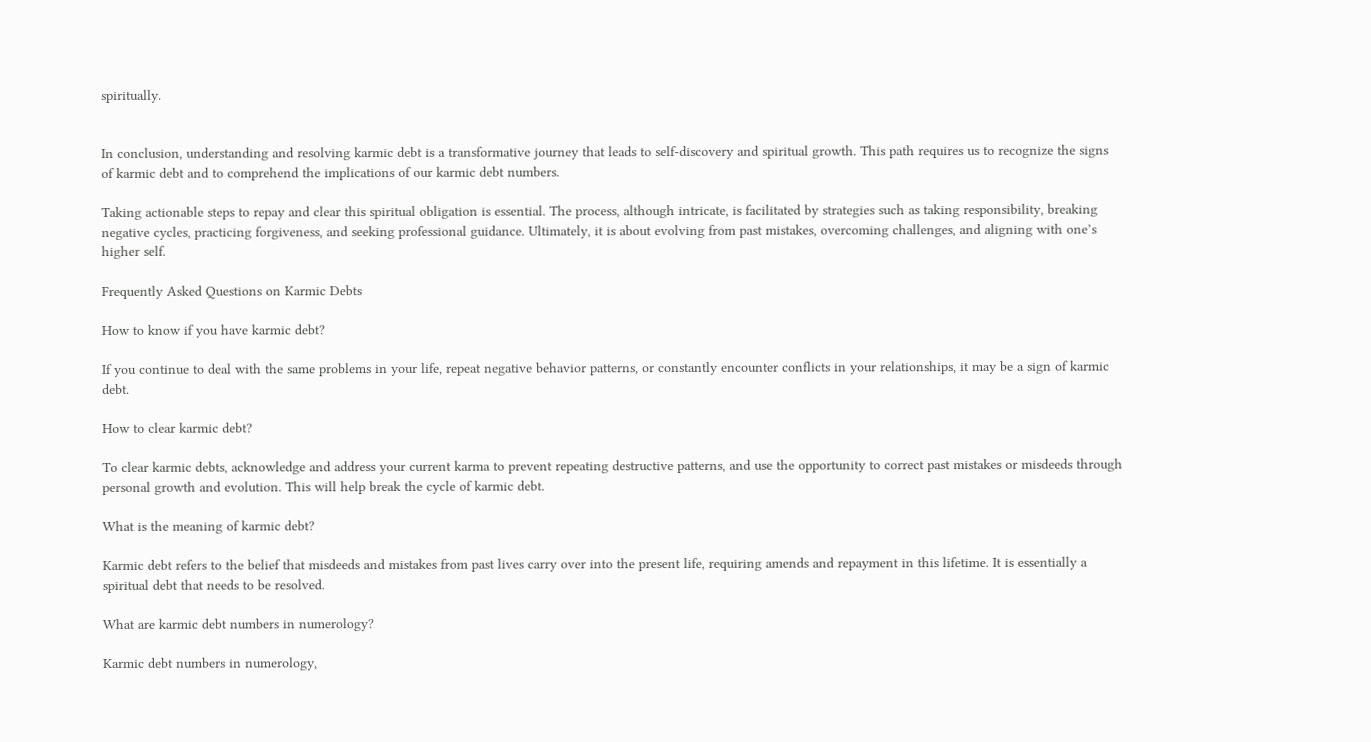spiritually.


In conclusion, understanding and resolving karmic debt is a transformative journey that leads to self-discovery and spiritual growth. This path requires us to recognize the signs of karmic debt and to comprehend the implications of our karmic debt numbers.

Taking actionable steps to repay and clear this spiritual obligation is essential. The process, although intricate, is facilitated by strategies such as taking responsibility, breaking negative cycles, practicing forgiveness, and seeking professional guidance. Ultimately, it is about evolving from past mistakes, overcoming challenges, and aligning with one’s higher self.

Frequently Asked Questions on Karmic Debts

How to know if you have karmic debt?

If you continue to deal with the same problems in your life, repeat negative behavior patterns, or constantly encounter conflicts in your relationships, it may be a sign of karmic debt.

How to clear karmic debt?

To clear karmic debts, acknowledge and address your current karma to prevent repeating destructive patterns, and use the opportunity to correct past mistakes or misdeeds through personal growth and evolution. This will help break the cycle of karmic debt.

What is the meaning of karmic debt?

Karmic debt refers to the belief that misdeeds and mistakes from past lives carry over into the present life, requiring amends and repayment in this lifetime. It is essentially a spiritual debt that needs to be resolved.

What are karmic debt numbers in numerology?

Karmic debt numbers in numerology,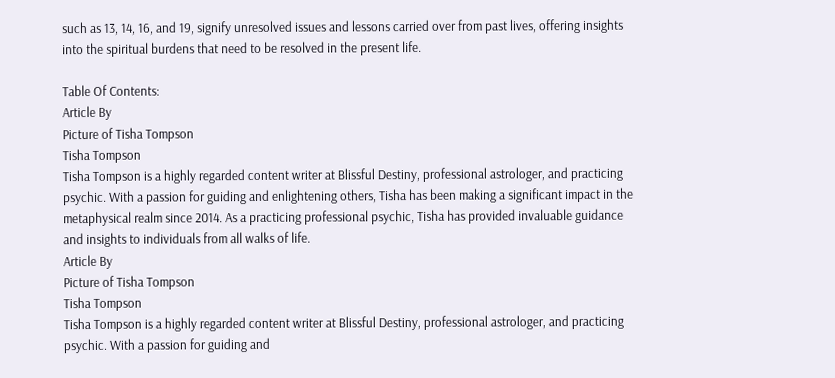such as 13, 14, 16, and 19, signify unresolved issues and lessons carried over from past lives, offering insights into the spiritual burdens that need to be resolved in the present life.

Table Of Contents:
Article By
Picture of Tisha Tompson
Tisha Tompson
Tisha Tompson is a highly regarded content writer at Blissful Destiny, professional astrologer, and practicing psychic. With a passion for guiding and enlightening others, Tisha has been making a significant impact in the metaphysical realm since 2014. As a practicing professional psychic, Tisha has provided invaluable guidance and insights to individuals from all walks of life.
Article By
Picture of Tisha Tompson
Tisha Tompson
Tisha Tompson is a highly regarded content writer at Blissful Destiny, professional astrologer, and practicing psychic. With a passion for guiding and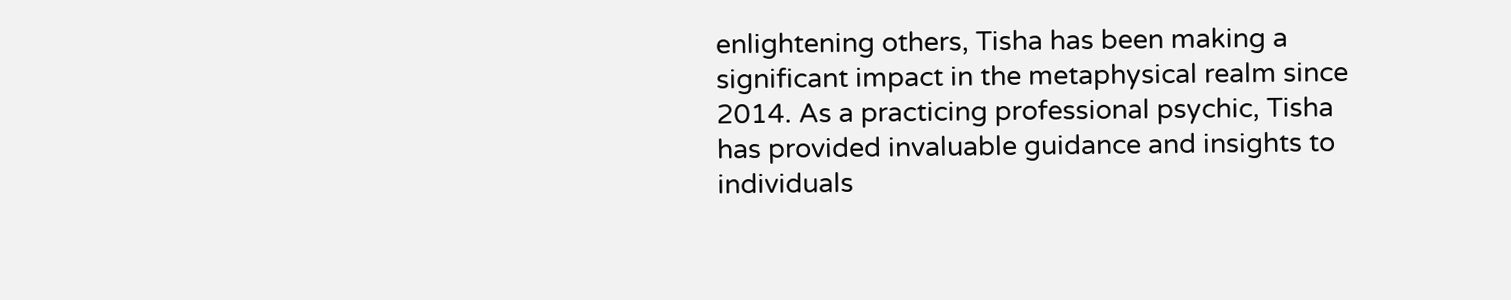enlightening others, Tisha has been making a significant impact in the metaphysical realm since 2014. As a practicing professional psychic, Tisha has provided invaluable guidance and insights to individuals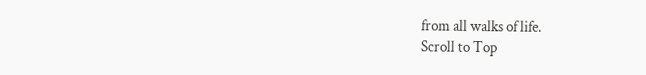from all walks of life.
Scroll to Top